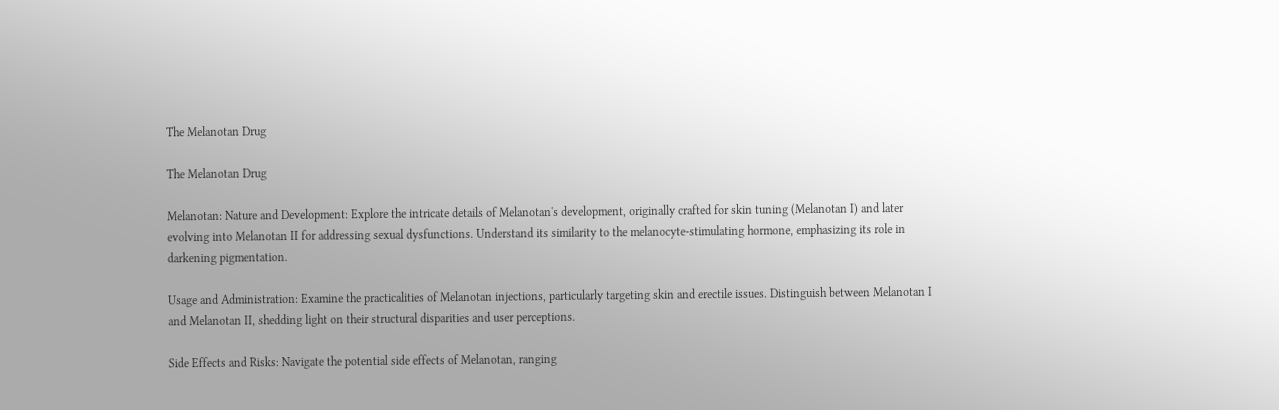The Melanotan Drug

The Melanotan Drug

Melanotan: Nature and Development: Explore the intricate details of Melanotan's development, originally crafted for skin tuning (Melanotan I) and later evolving into Melanotan II for addressing sexual dysfunctions. Understand its similarity to the melanocyte-stimulating hormone, emphasizing its role in darkening pigmentation.

Usage and Administration: Examine the practicalities of Melanotan injections, particularly targeting skin and erectile issues. Distinguish between Melanotan I and Melanotan II, shedding light on their structural disparities and user perceptions.

Side Effects and Risks: Navigate the potential side effects of Melanotan, ranging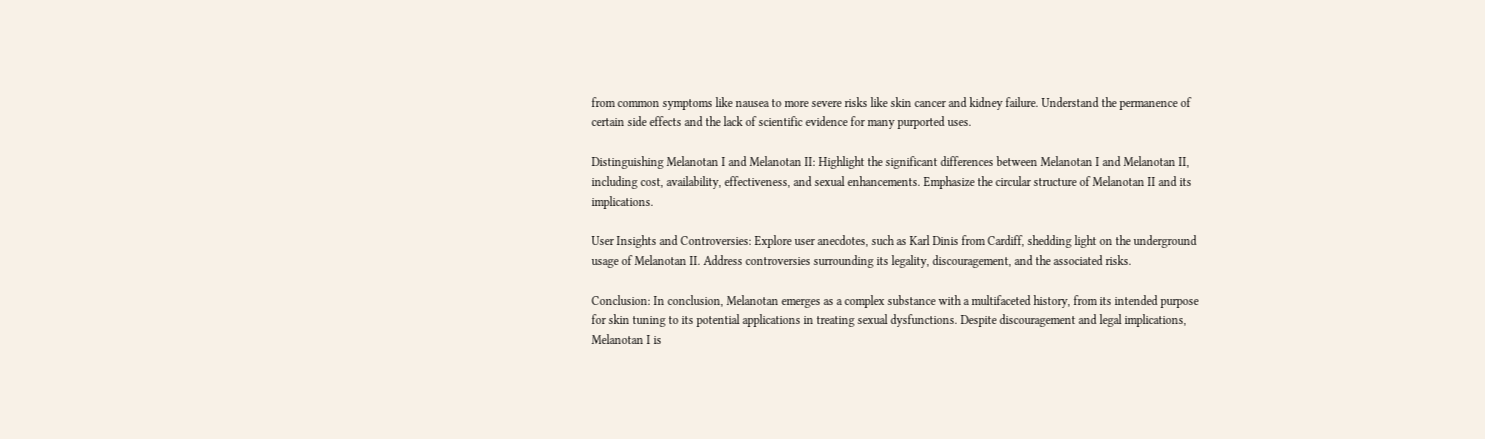from common symptoms like nausea to more severe risks like skin cancer and kidney failure. Understand the permanence of certain side effects and the lack of scientific evidence for many purported uses.

Distinguishing Melanotan I and Melanotan II: Highlight the significant differences between Melanotan I and Melanotan II, including cost, availability, effectiveness, and sexual enhancements. Emphasize the circular structure of Melanotan II and its implications.

User Insights and Controversies: Explore user anecdotes, such as Karl Dinis from Cardiff, shedding light on the underground usage of Melanotan II. Address controversies surrounding its legality, discouragement, and the associated risks.

Conclusion: In conclusion, Melanotan emerges as a complex substance with a multifaceted history, from its intended purpose for skin tuning to its potential applications in treating sexual dysfunctions. Despite discouragement and legal implications, Melanotan I is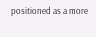positioned as a more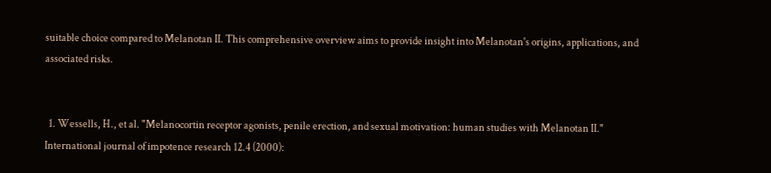suitable choice compared to Melanotan II. This comprehensive overview aims to provide insight into Melanotan's origins, applications, and associated risks.


  1. Wessells, H., et al. "Melanocortin receptor agonists, penile erection, and sexual motivation: human studies with Melanotan II." International journal of impotence research 12.4 (2000):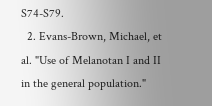S74-S79.
  2. Evans-Brown, Michael, et al. "Use of Melanotan I and II in the general population."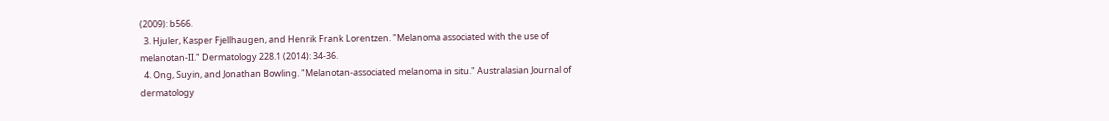(2009): b566.
  3. Hjuler, Kasper Fjellhaugen, and Henrik Frank Lorentzen. "Melanoma associated with the use of melanotan-II." Dermatology 228.1 (2014): 34-36.
  4. Ong, Suyin, and Jonathan Bowling. "Melanotan‐associated melanoma in situ." Australasian Journal of dermatology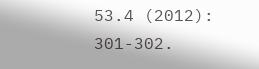53.4 (2012): 301-302.